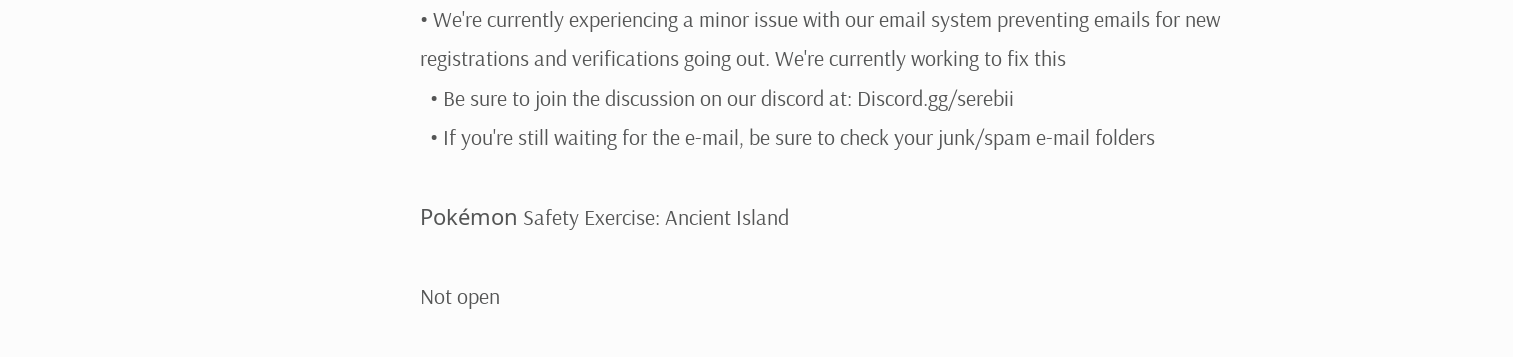• We're currently experiencing a minor issue with our email system preventing emails for new registrations and verifications going out. We're currently working to fix this
  • Be sure to join the discussion on our discord at: Discord.gg/serebii
  • If you're still waiting for the e-mail, be sure to check your junk/spam e-mail folders

Pokémon Safety Exercise: Ancient Island

Not open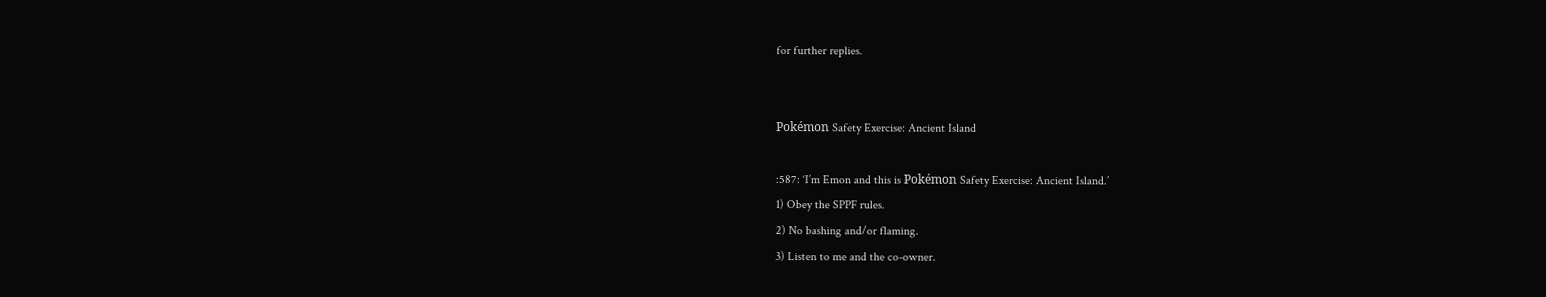for further replies.


Pokémon Safety Exercise: Ancient Island

:587: ‘I’m Emon and this is Pokémon Safety Exercise: Ancient Island.’
1) Obey the SPPF rules.
2) No bashing and/or flaming.
3) Listen to me and the co-owner.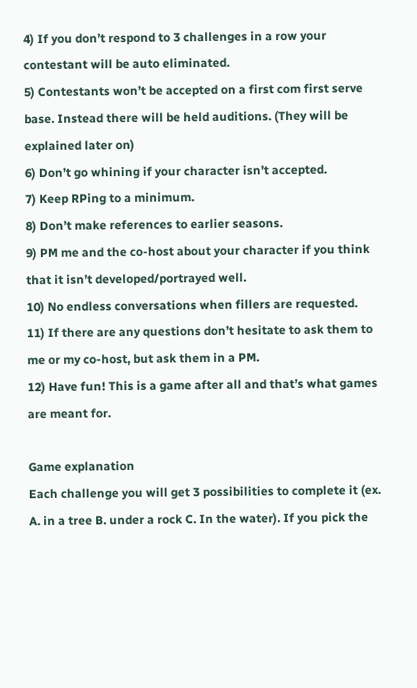4) If you don’t respond to 3 challenges in a row your contestant will be auto eliminated.
5) Contestants won’t be accepted on a first com first serve base. Instead there will be held auditions. (They will be explained later on)
6) Don’t go whining if your character isn’t accepted.
7) Keep RPing to a minimum.
8) Don’t make references to earlier seasons.
9) PM me and the co-host about your character if you think that it isn’t developed/portrayed well.
10) No endless conversations when fillers are requested.
11) If there are any questions don’t hesitate to ask them to me or my co-host, but ask them in a PM.
12) Have fun! This is a game after all and that’s what games are meant for.

Game explanation
Each challenge you will get 3 possibilities to complete it (ex. A. in a tree B. under a rock C. In the water). If you pick the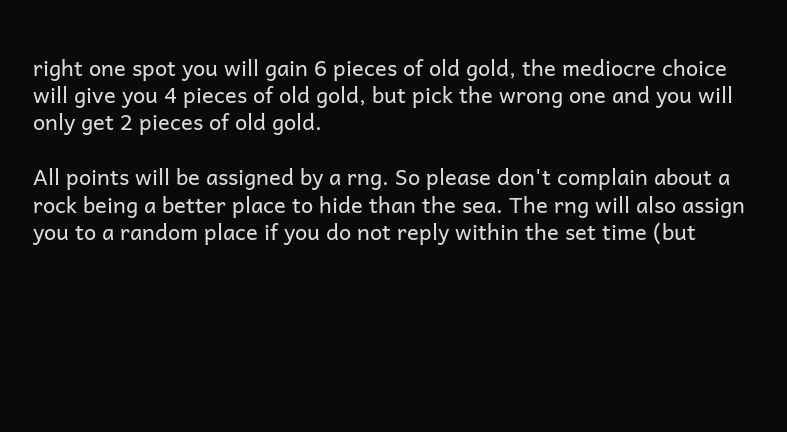right one spot you will gain 6 pieces of old gold, the mediocre choice will give you 4 pieces of old gold, but pick the wrong one and you will only get 2 pieces of old gold.

All points will be assigned by a rng. So please don't complain about a rock being a better place to hide than the sea. The rng will also assign you to a random place if you do not reply within the set time (but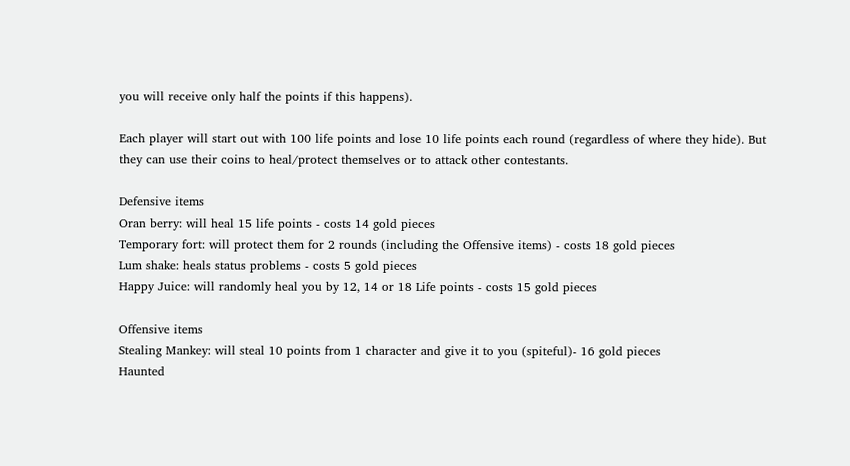you will receive only half the points if this happens).

Each player will start out with 100 life points and lose 10 life points each round (regardless of where they hide). But they can use their coins to heal/protect themselves or to attack other contestants.

Defensive items
Oran berry: will heal 15 life points - costs 14 gold pieces
Temporary fort: will protect them for 2 rounds (including the Offensive items) - costs 18 gold pieces
Lum shake: heals status problems - costs 5 gold pieces
Happy Juice: will randomly heal you by 12, 14 or 18 Life points - costs 15 gold pieces

Offensive items
Stealing Mankey: will steal 10 points from 1 character and give it to you (spiteful)- 16 gold pieces
Haunted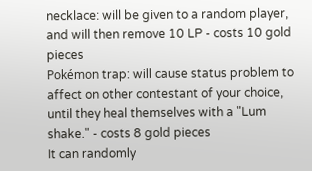necklace: will be given to a random player, and will then remove 10 LP - costs 10 gold pieces
Pokémon trap: will cause status problem to affect on other contestant of your choice, until they heal themselves with a "Lum shake." - costs 8 gold pieces
It can randomly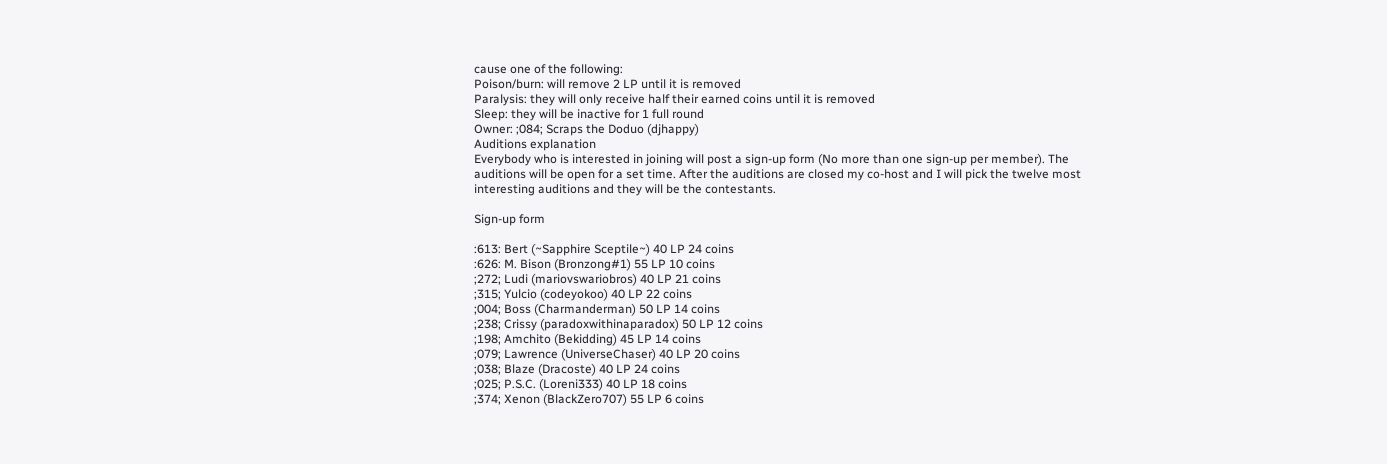cause one of the following:
Poison/burn: will remove 2 LP until it is removed
Paralysis: they will only receive half their earned coins until it is removed
Sleep: they will be inactive for 1 full round
Owner: ;084; Scraps the Doduo (djhappy)
Auditions explanation
Everybody who is interested in joining will post a sign-up form (No more than one sign-up per member). The auditions will be open for a set time. After the auditions are closed my co-host and I will pick the twelve most interesting auditions and they will be the contestants.

Sign-up form

:613: Bert (~Sapphire Sceptile~) 40 LP 24 coins
:626: M. Bison (Bronzong#1) 55 LP 10 coins
;272; Ludi (mariovswariobros) 40 LP 21 coins
;315; Yulcio (codeyokoo) 40 LP 22 coins
;004; Boss (Charmanderman) 50 LP 14 coins
;238; Crissy (paradoxwithinaparadox) 50 LP 12 coins
;198; Amchito (Bekidding) 45 LP 14 coins
;079; Lawrence (UniverseChaser) 40 LP 20 coins
;038; Blaze (Dracoste) 40 LP 24 coins
;025; P.S.C. (Loreni333) 40 LP 18 coins
;374; Xenon (BlackZero707) 55 LP 6 coins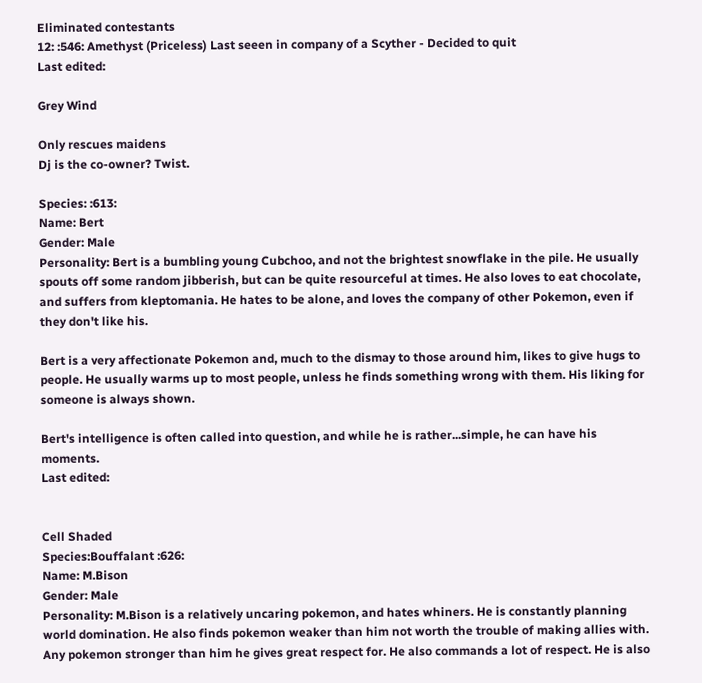Eliminated contestants
12: :546: Amethyst (Priceless) Last seeen in company of a Scyther - Decided to quit
Last edited:

Grey Wind

Only rescues maidens
Dj is the co-owner? Twist.

Species: :613:
Name: Bert
Gender: Male
Personality: Bert is a bumbling young Cubchoo, and not the brightest snowflake in the pile. He usually spouts off some random jibberish, but can be quite resourceful at times. He also loves to eat chocolate, and suffers from kleptomania. He hates to be alone, and loves the company of other Pokemon, even if they don't like his.

Bert is a very affectionate Pokemon and, much to the dismay to those around him, likes to give hugs to people. He usually warms up to most people, unless he finds something wrong with them. His liking for someone is always shown.

Bert's intelligence is often called into question, and while he is rather...simple, he can have his moments.
Last edited:


Cell Shaded
Species:Bouffalant :626:
Name: M.Bison
Gender: Male
Personality: M.Bison is a relatively uncaring pokemon, and hates whiners. He is constantly planning world domination. He also finds pokemon weaker than him not worth the trouble of making allies with. Any pokemon stronger than him he gives great respect for. He also commands a lot of respect. He is also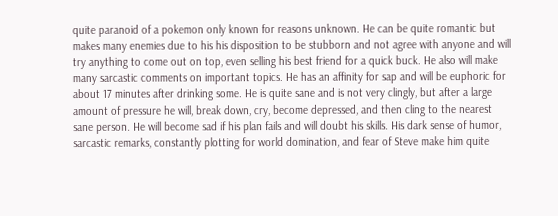quite paranoid of a pokemon only known for reasons unknown. He can be quite romantic but makes many enemies due to his his disposition to be stubborn and not agree with anyone and will try anything to come out on top, even selling his best friend for a quick buck. He also will make many sarcastic comments on important topics. He has an affinity for sap and will be euphoric for about 17 minutes after drinking some. He is quite sane and is not very clingly, but after a large amount of pressure he will, break down, cry, become depressed, and then cling to the nearest sane person. He will become sad if his plan fails and will doubt his skills. His dark sense of humor, sarcastic remarks, constantly plotting for world domination, and fear of Steve make him quite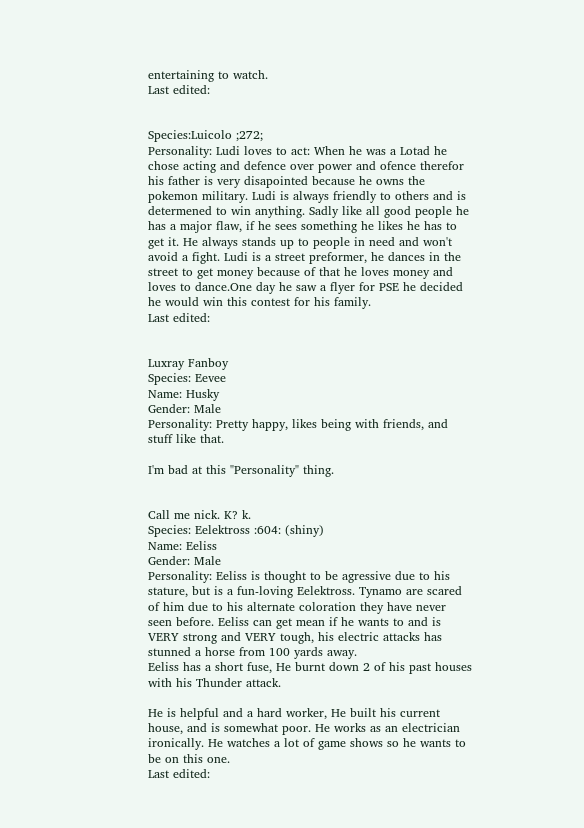entertaining to watch.
Last edited:


Species:Luicolo ;272;
Personality: Ludi loves to act: When he was a Lotad he chose acting and defence over power and ofence therefor his father is very disapointed because he owns the pokemon military. Ludi is always friendly to others and is determened to win anything. Sadly like all good people he has a major flaw, if he sees something he likes he has to get it. He always stands up to people in need and won't avoid a fight. Ludi is a street preformer, he dances in the street to get money because of that he loves money and loves to dance.One day he saw a flyer for PSE he decided he would win this contest for his family.
Last edited:


Luxray Fanboy
Species: Eevee
Name: Husky
Gender: Male
Personality: Pretty happy, likes being with friends, and stuff like that.

I'm bad at this "Personality" thing.


Call me nick. K? k.
Species: Eelektross :604: (shiny)
Name: Eeliss
Gender: Male
Personality: Eeliss is thought to be agressive due to his stature, but is a fun-loving Eelektross. Tynamo are scared of him due to his alternate coloration they have never seen before. Eeliss can get mean if he wants to and is VERY strong and VERY tough, his electric attacks has stunned a horse from 100 yards away.
Eeliss has a short fuse, He burnt down 2 of his past houses with his Thunder attack.

He is helpful and a hard worker, He built his current house, and is somewhat poor. He works as an electrician ironically. He watches a lot of game shows so he wants to be on this one.
Last edited: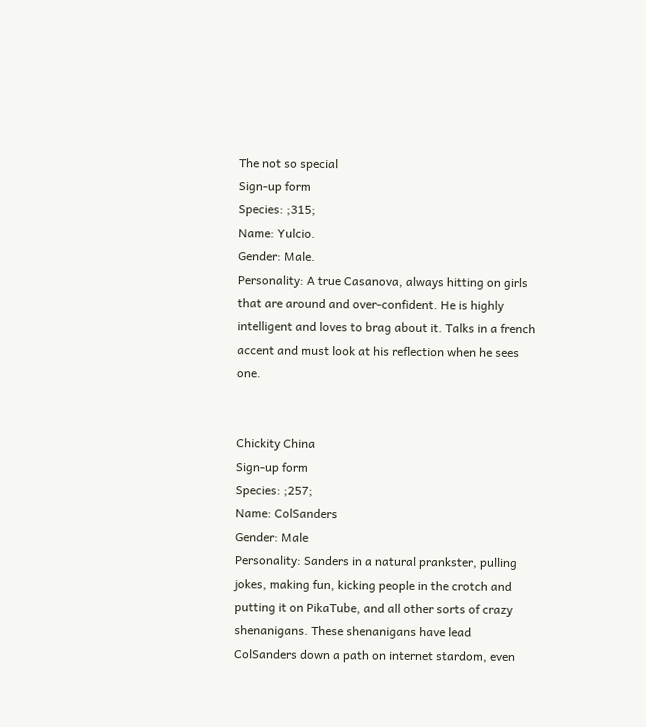The not so special
Sign-up form
Species: ;315;
Name: Yulcio.
Gender: Male.
Personality: A true Casanova, always hitting on girls that are around and over-confident. He is highly intelligent and loves to brag about it. Talks in a french accent and must look at his reflection when he sees one.


Chickity China
Sign-up form
Species: ;257;
Name: ColSanders
Gender: Male
Personality: Sanders in a natural prankster, pulling jokes, making fun, kicking people in the crotch and putting it on PikaTube, and all other sorts of crazy shenanigans. These shenanigans have lead ColSanders down a path on internet stardom, even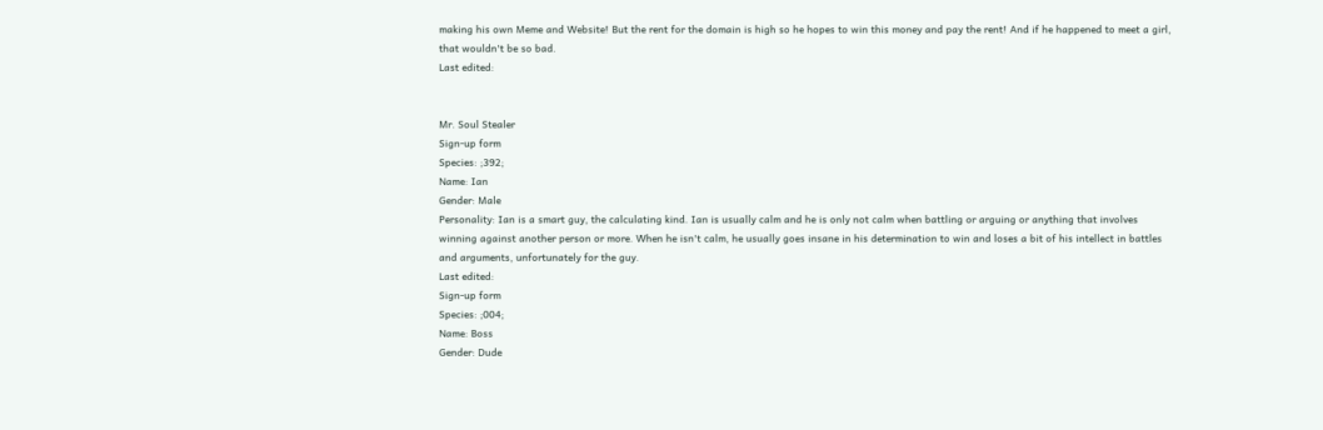making his own Meme and Website! But the rent for the domain is high so he hopes to win this money and pay the rent! And if he happened to meet a girl, that wouldn't be so bad.
Last edited:


Mr. Soul Stealer
Sign-up form
Species: ;392;
Name: Ian
Gender: Male
Personality: Ian is a smart guy, the calculating kind. Ian is usually calm and he is only not calm when battling or arguing or anything that involves winning against another person or more. When he isn't calm, he usually goes insane in his determination to win and loses a bit of his intellect in battles and arguments, unfortunately for the guy.
Last edited:
Sign-up form
Species: ;004;
Name: Boss
Gender: Dude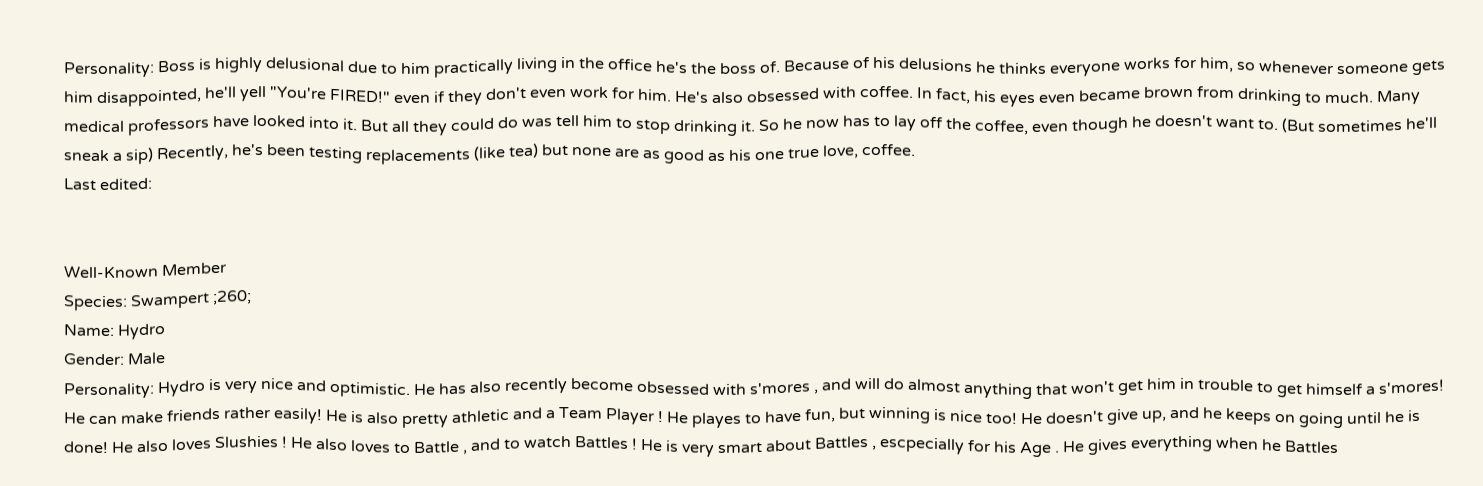Personality: Boss is highly delusional due to him practically living in the office he's the boss of. Because of his delusions he thinks everyone works for him, so whenever someone gets him disappointed, he'll yell "You're FIRED!" even if they don't even work for him. He's also obsessed with coffee. In fact, his eyes even became brown from drinking to much. Many medical professors have looked into it. But all they could do was tell him to stop drinking it. So he now has to lay off the coffee, even though he doesn't want to. (But sometimes he'll sneak a sip) Recently, he's been testing replacements (like tea) but none are as good as his one true love, coffee.
Last edited:


Well-Known Member
Species: Swampert ;260;
Name: Hydro
Gender: Male
Personality: Hydro is very nice and optimistic. He has also recently become obsessed with s'mores , and will do almost anything that won't get him in trouble to get himself a s'mores! He can make friends rather easily! He is also pretty athletic and a Team Player ! He playes to have fun, but winning is nice too! He doesn't give up, and he keeps on going until he is done! He also loves Slushies ! He also loves to Battle , and to watch Battles ! He is very smart about Battles , escpecially for his Age . He gives everything when he Battles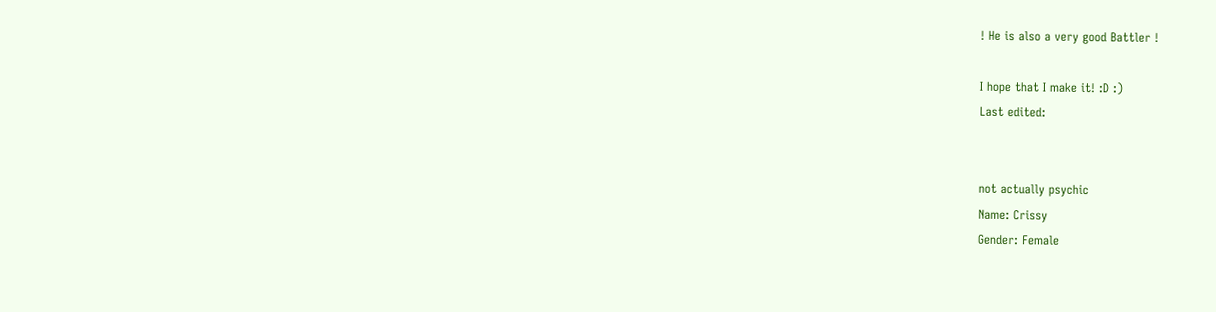! He is also a very good Battler !

I hope that I make it! :D :)
Last edited:


not actually psychic
Name: Crissy
Gender: Female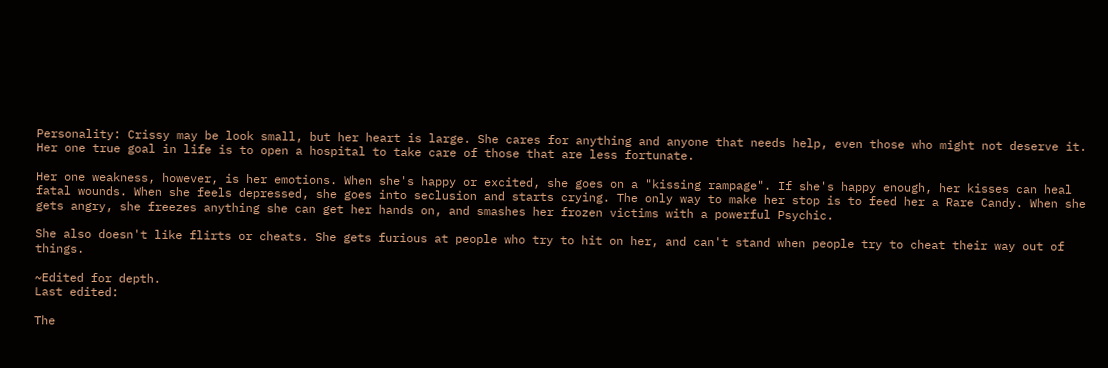Personality: Crissy may be look small, but her heart is large. She cares for anything and anyone that needs help, even those who might not deserve it. Her one true goal in life is to open a hospital to take care of those that are less fortunate.

Her one weakness, however, is her emotions. When she's happy or excited, she goes on a "kissing rampage". If she's happy enough, her kisses can heal fatal wounds. When she feels depressed, she goes into seclusion and starts crying. The only way to make her stop is to feed her a Rare Candy. When she gets angry, she freezes anything she can get her hands on, and smashes her frozen victims with a powerful Psychic.

She also doesn't like flirts or cheats. She gets furious at people who try to hit on her, and can't stand when people try to cheat their way out of things.

~Edited for depth.
Last edited:

The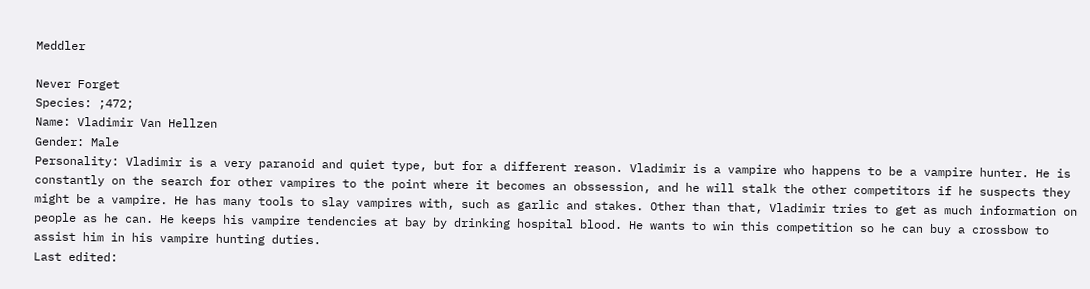Meddler

Never Forget
Species: ;472;
Name: Vladimir Van Hellzen
Gender: Male
Personality: Vladimir is a very paranoid and quiet type, but for a different reason. Vladimir is a vampire who happens to be a vampire hunter. He is constantly on the search for other vampires to the point where it becomes an obssession, and he will stalk the other competitors if he suspects they might be a vampire. He has many tools to slay vampires with, such as garlic and stakes. Other than that, Vladimir tries to get as much information on people as he can. He keeps his vampire tendencies at bay by drinking hospital blood. He wants to win this competition so he can buy a crossbow to assist him in his vampire hunting duties.
Last edited: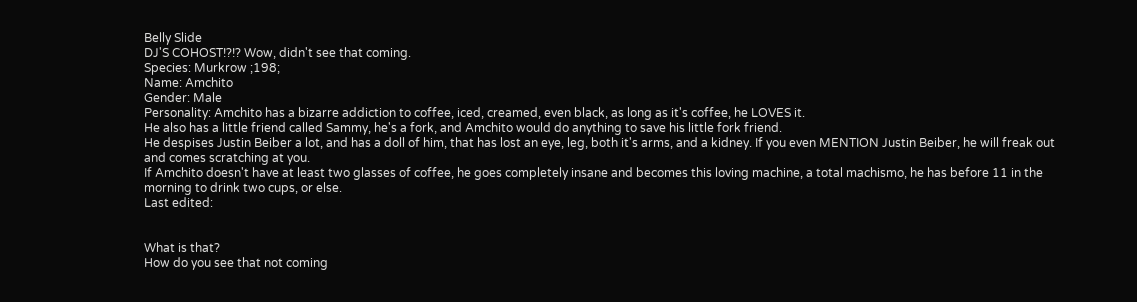Belly Slide
DJ'S COHOST!?!? Wow, didn't see that coming.
Species: Murkrow ;198;
Name: Amchito
Gender: Male
Personality: Amchito has a bizarre addiction to coffee, iced, creamed, even black, as long as it's coffee, he LOVES it.
He also has a little friend called Sammy, he's a fork, and Amchito would do anything to save his little fork friend.
He despises Justin Beiber a lot, and has a doll of him, that has lost an eye, leg, both it's arms, and a kidney. If you even MENTION Justin Beiber, he will freak out and comes scratching at you.
If Amchito doesn't have at least two glasses of coffee, he goes completely insane and becomes this loving machine, a total machismo, he has before 11 in the morning to drink two cups, or else.
Last edited:


What is that?
How do you see that not coming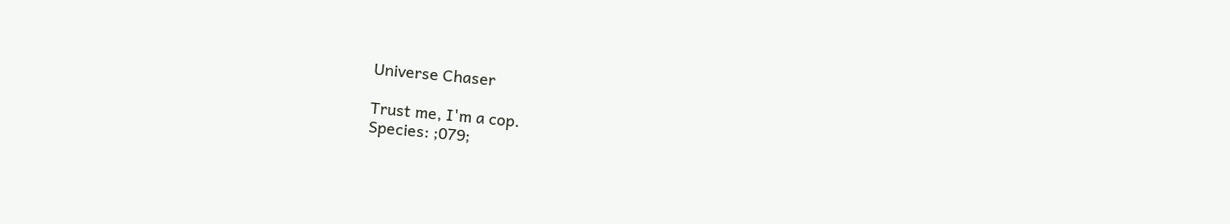Universe Chaser

Trust me, I'm a cop.
Species: ;079;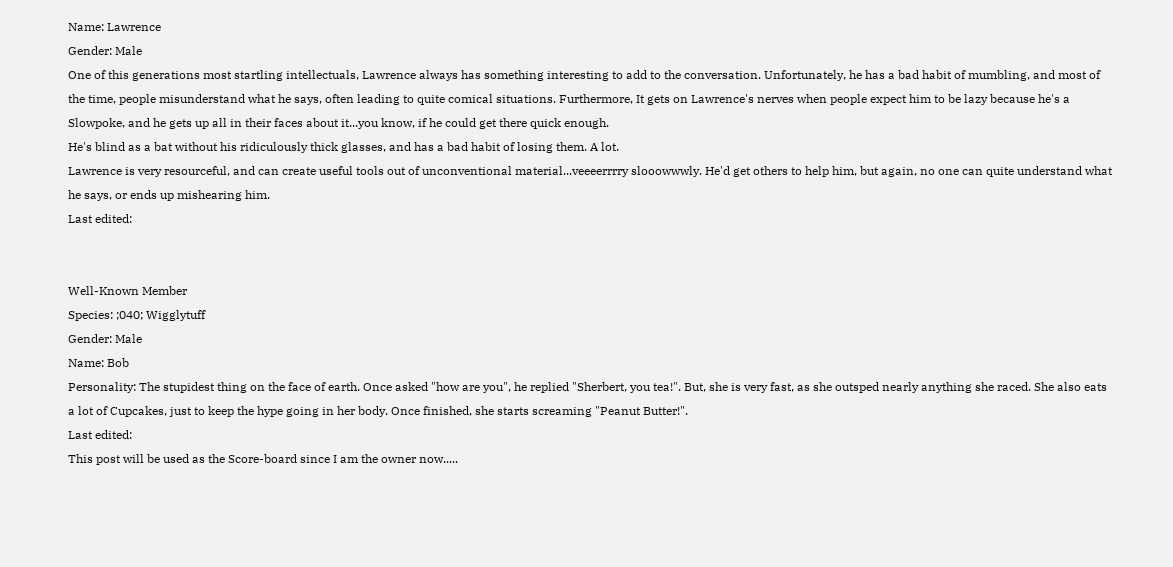Name: Lawrence
Gender: Male
One of this generations most startling intellectuals, Lawrence always has something interesting to add to the conversation. Unfortunately, he has a bad habit of mumbling, and most of the time, people misunderstand what he says, often leading to quite comical situations. Furthermore, It gets on Lawrence's nerves when people expect him to be lazy because he's a Slowpoke, and he gets up all in their faces about it...you know, if he could get there quick enough.
He's blind as a bat without his ridiculously thick glasses, and has a bad habit of losing them. A lot.
Lawrence is very resourceful, and can create useful tools out of unconventional material...veeeerrrry slooowwwly. He'd get others to help him, but again, no one can quite understand what he says, or ends up mishearing him.
Last edited:


Well-Known Member
Species: ;040; Wigglytuff
Gender: Male
Name: Bob
Personality: The stupidest thing on the face of earth. Once asked "how are you", he replied "Sherbert, you tea!". But, she is very fast, as she outsped nearly anything she raced. She also eats a lot of Cupcakes, just to keep the hype going in her body. Once finished, she starts screaming "Peanut Butter!".
Last edited:
This post will be used as the Score-board since I am the owner now.....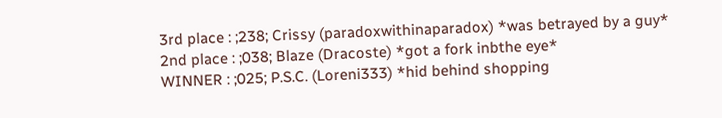3rd place : ;238; Crissy (paradoxwithinaparadox) *was betrayed by a guy*
2nd place : ;038; Blaze (Dracoste) *got a fork inbthe eye*
WINNER : ;025; P.S.C. (Loreni333) *hid behind shopping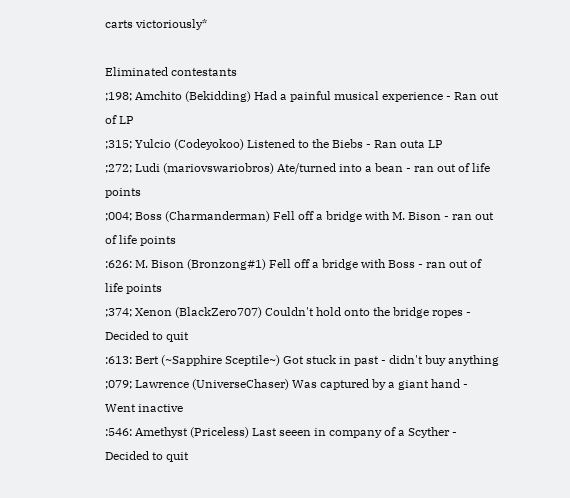carts victoriously*

Eliminated contestants
;198; Amchito (Bekidding) Had a painful musical experience - Ran out of LP
;315; Yulcio (Codeyokoo) Listened to the Biebs - Ran outa LP
;272; Ludi (mariovswariobros) Ate/turned into a bean - ran out of life points
;004; Boss (Charmanderman) Fell off a bridge with M. Bison - ran out of life points
:626: M. Bison (Bronzong#1) Fell off a bridge with Boss - ran out of life points
;374; Xenon (BlackZero707) Couldn't hold onto the bridge ropes - Decided to quit
:613: Bert (~Sapphire Sceptile~) Got stuck in past - didn't buy anything
;079; Lawrence (UniverseChaser) Was captured by a giant hand - Went inactive
:546: Amethyst (Priceless) Last seeen in company of a Scyther - Decided to quit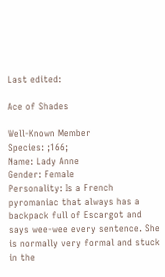Last edited:

Ace of Shades

Well-Known Member
Species: ;166;
Name: Lady Anne
Gender: Female
Personality: Is a French pyromaniac that always has a backpack full of Escargot and says wee-wee every sentence. She is normally very formal and stuck in the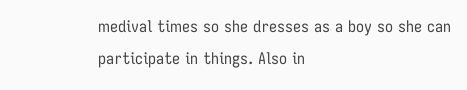medival times so she dresses as a boy so she can participate in things. Also in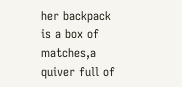her backpack is a box of matches,a quiver full of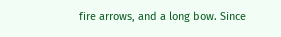fire arrows, and a long bow. Since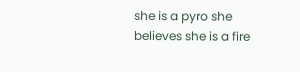she is a pyro she believes she is a fire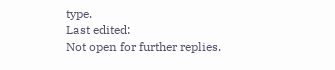type.
Last edited:
Not open for further replies.